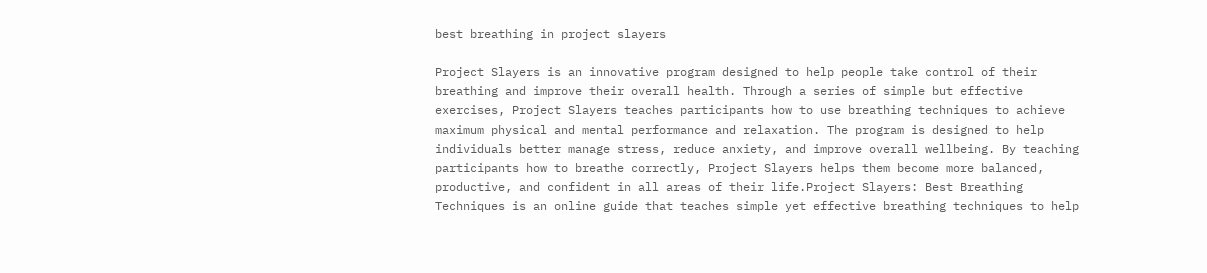best breathing in project slayers

Project Slayers is an innovative program designed to help people take control of their breathing and improve their overall health. Through a series of simple but effective exercises, Project Slayers teaches participants how to use breathing techniques to achieve maximum physical and mental performance and relaxation. The program is designed to help individuals better manage stress, reduce anxiety, and improve overall wellbeing. By teaching participants how to breathe correctly, Project Slayers helps them become more balanced, productive, and confident in all areas of their life.Project Slayers: Best Breathing Techniques is an online guide that teaches simple yet effective breathing techniques to help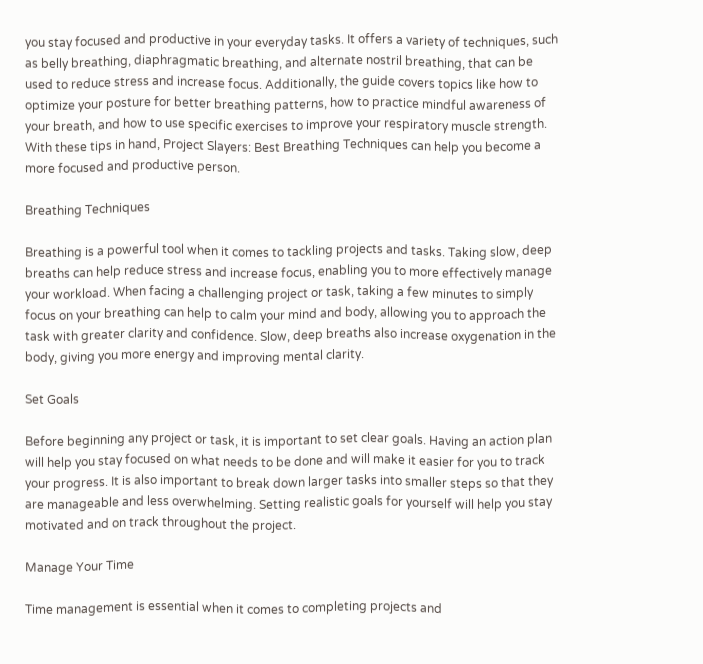you stay focused and productive in your everyday tasks. It offers a variety of techniques, such as belly breathing, diaphragmatic breathing, and alternate nostril breathing, that can be used to reduce stress and increase focus. Additionally, the guide covers topics like how to optimize your posture for better breathing patterns, how to practice mindful awareness of your breath, and how to use specific exercises to improve your respiratory muscle strength. With these tips in hand, Project Slayers: Best Breathing Techniques can help you become a more focused and productive person.

Breathing Techniques

Breathing is a powerful tool when it comes to tackling projects and tasks. Taking slow, deep breaths can help reduce stress and increase focus, enabling you to more effectively manage your workload. When facing a challenging project or task, taking a few minutes to simply focus on your breathing can help to calm your mind and body, allowing you to approach the task with greater clarity and confidence. Slow, deep breaths also increase oxygenation in the body, giving you more energy and improving mental clarity.

Set Goals

Before beginning any project or task, it is important to set clear goals. Having an action plan will help you stay focused on what needs to be done and will make it easier for you to track your progress. It is also important to break down larger tasks into smaller steps so that they are manageable and less overwhelming. Setting realistic goals for yourself will help you stay motivated and on track throughout the project.

Manage Your Time

Time management is essential when it comes to completing projects and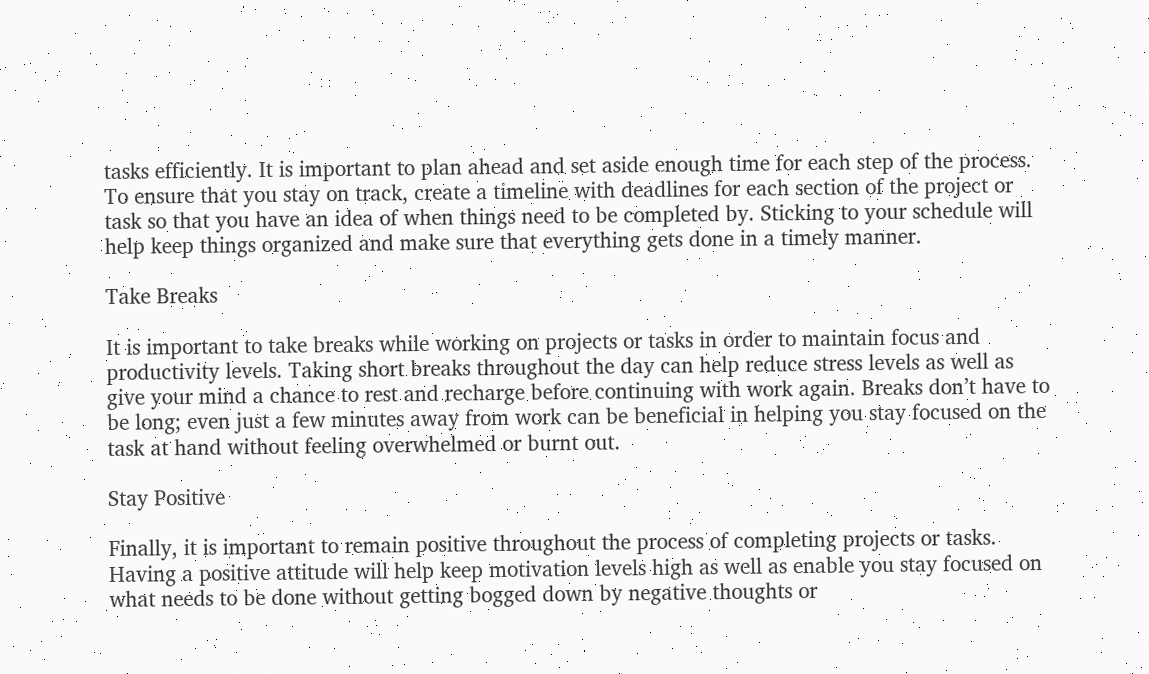tasks efficiently. It is important to plan ahead and set aside enough time for each step of the process. To ensure that you stay on track, create a timeline with deadlines for each section of the project or task so that you have an idea of when things need to be completed by. Sticking to your schedule will help keep things organized and make sure that everything gets done in a timely manner.

Take Breaks

It is important to take breaks while working on projects or tasks in order to maintain focus and productivity levels. Taking short breaks throughout the day can help reduce stress levels as well as give your mind a chance to rest and recharge before continuing with work again. Breaks don’t have to be long; even just a few minutes away from work can be beneficial in helping you stay focused on the task at hand without feeling overwhelmed or burnt out.

Stay Positive

Finally, it is important to remain positive throughout the process of completing projects or tasks. Having a positive attitude will help keep motivation levels high as well as enable you stay focused on what needs to be done without getting bogged down by negative thoughts or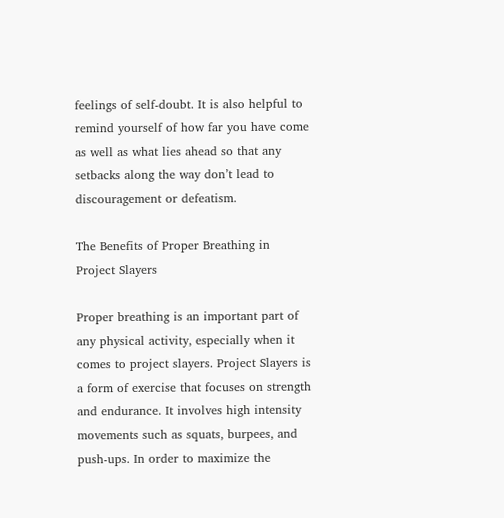feelings of self-doubt. It is also helpful to remind yourself of how far you have come as well as what lies ahead so that any setbacks along the way don’t lead to discouragement or defeatism.

The Benefits of Proper Breathing in Project Slayers

Proper breathing is an important part of any physical activity, especially when it comes to project slayers. Project Slayers is a form of exercise that focuses on strength and endurance. It involves high intensity movements such as squats, burpees, and push-ups. In order to maximize the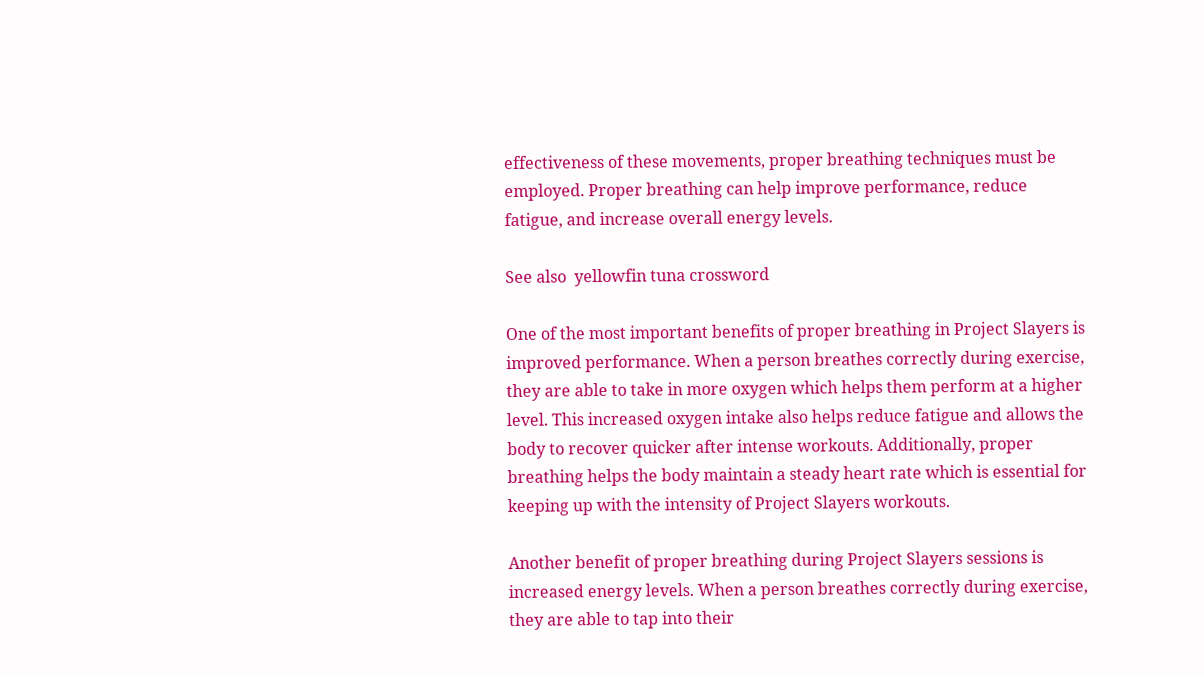effectiveness of these movements, proper breathing techniques must be employed. Proper breathing can help improve performance, reduce fatigue, and increase overall energy levels.

See also  yellowfin tuna crossword

One of the most important benefits of proper breathing in Project Slayers is improved performance. When a person breathes correctly during exercise, they are able to take in more oxygen which helps them perform at a higher level. This increased oxygen intake also helps reduce fatigue and allows the body to recover quicker after intense workouts. Additionally, proper breathing helps the body maintain a steady heart rate which is essential for keeping up with the intensity of Project Slayers workouts.

Another benefit of proper breathing during Project Slayers sessions is increased energy levels. When a person breathes correctly during exercise, they are able to tap into their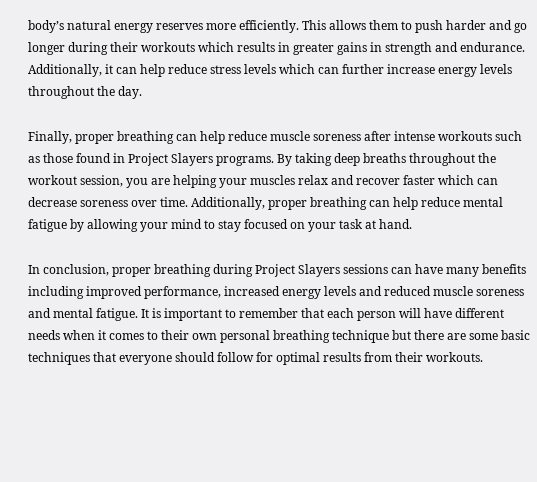body’s natural energy reserves more efficiently. This allows them to push harder and go longer during their workouts which results in greater gains in strength and endurance. Additionally, it can help reduce stress levels which can further increase energy levels throughout the day.

Finally, proper breathing can help reduce muscle soreness after intense workouts such as those found in Project Slayers programs. By taking deep breaths throughout the workout session, you are helping your muscles relax and recover faster which can decrease soreness over time. Additionally, proper breathing can help reduce mental fatigue by allowing your mind to stay focused on your task at hand.

In conclusion, proper breathing during Project Slayers sessions can have many benefits including improved performance, increased energy levels and reduced muscle soreness and mental fatigue. It is important to remember that each person will have different needs when it comes to their own personal breathing technique but there are some basic techniques that everyone should follow for optimal results from their workouts.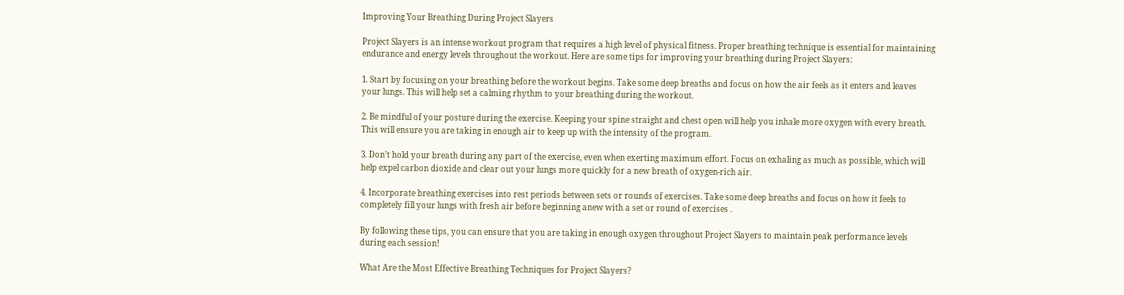Improving Your Breathing During Project Slayers

Project Slayers is an intense workout program that requires a high level of physical fitness. Proper breathing technique is essential for maintaining endurance and energy levels throughout the workout. Here are some tips for improving your breathing during Project Slayers:

1. Start by focusing on your breathing before the workout begins. Take some deep breaths and focus on how the air feels as it enters and leaves your lungs. This will help set a calming rhythm to your breathing during the workout.

2. Be mindful of your posture during the exercise. Keeping your spine straight and chest open will help you inhale more oxygen with every breath. This will ensure you are taking in enough air to keep up with the intensity of the program.

3. Don’t hold your breath during any part of the exercise, even when exerting maximum effort. Focus on exhaling as much as possible, which will help expel carbon dioxide and clear out your lungs more quickly for a new breath of oxygen-rich air.

4. Incorporate breathing exercises into rest periods between sets or rounds of exercises. Take some deep breaths and focus on how it feels to completely fill your lungs with fresh air before beginning anew with a set or round of exercises .

By following these tips, you can ensure that you are taking in enough oxygen throughout Project Slayers to maintain peak performance levels during each session!

What Are the Most Effective Breathing Techniques for Project Slayers?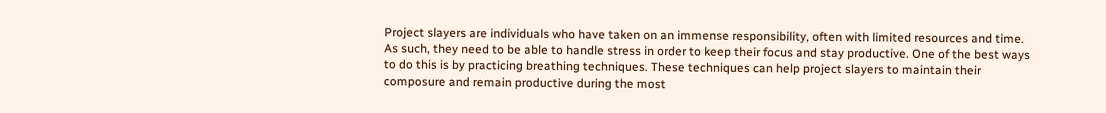Project slayers are individuals who have taken on an immense responsibility, often with limited resources and time. As such, they need to be able to handle stress in order to keep their focus and stay productive. One of the best ways to do this is by practicing breathing techniques. These techniques can help project slayers to maintain their composure and remain productive during the most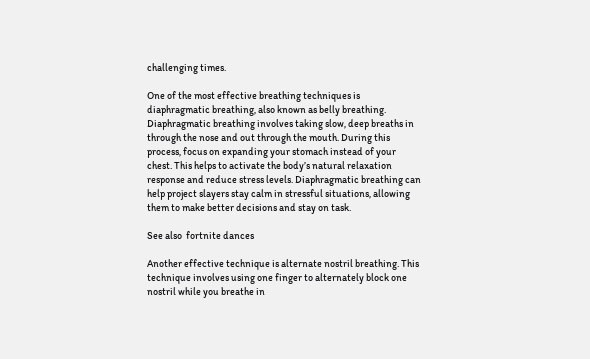challenging times.

One of the most effective breathing techniques is diaphragmatic breathing, also known as belly breathing. Diaphragmatic breathing involves taking slow, deep breaths in through the nose and out through the mouth. During this process, focus on expanding your stomach instead of your chest. This helps to activate the body’s natural relaxation response and reduce stress levels. Diaphragmatic breathing can help project slayers stay calm in stressful situations, allowing them to make better decisions and stay on task.

See also  fortnite dances

Another effective technique is alternate nostril breathing. This technique involves using one finger to alternately block one nostril while you breathe in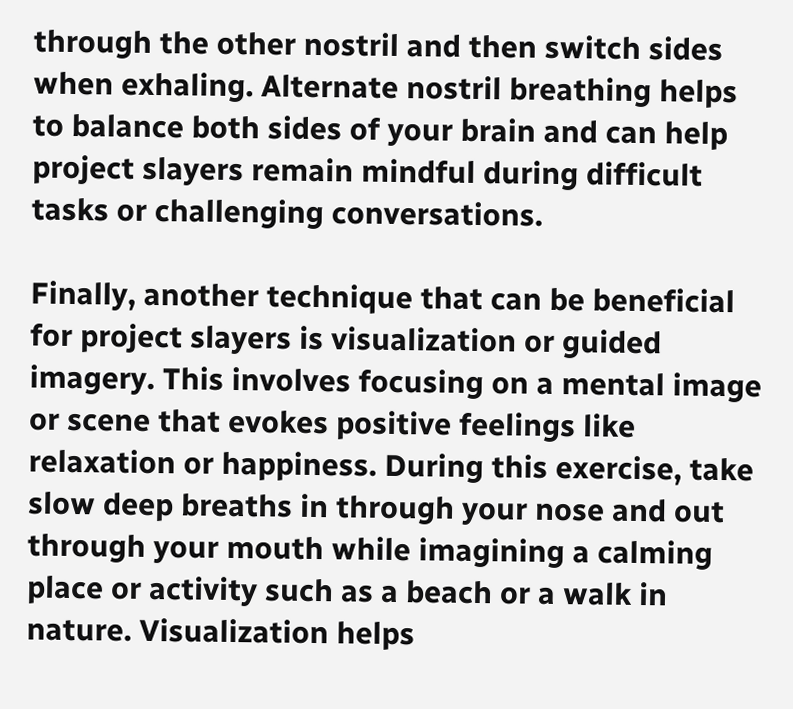through the other nostril and then switch sides when exhaling. Alternate nostril breathing helps to balance both sides of your brain and can help project slayers remain mindful during difficult tasks or challenging conversations.

Finally, another technique that can be beneficial for project slayers is visualization or guided imagery. This involves focusing on a mental image or scene that evokes positive feelings like relaxation or happiness. During this exercise, take slow deep breaths in through your nose and out through your mouth while imagining a calming place or activity such as a beach or a walk in nature. Visualization helps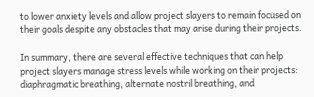to lower anxiety levels and allow project slayers to remain focused on their goals despite any obstacles that may arise during their projects.

In summary, there are several effective techniques that can help project slayers manage stress levels while working on their projects: diaphragmatic breathing, alternate nostril breathing, and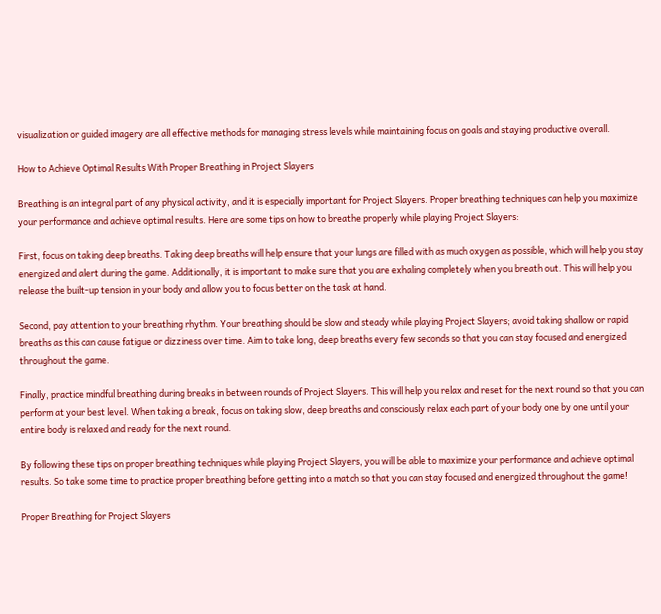visualization or guided imagery are all effective methods for managing stress levels while maintaining focus on goals and staying productive overall.

How to Achieve Optimal Results With Proper Breathing in Project Slayers

Breathing is an integral part of any physical activity, and it is especially important for Project Slayers. Proper breathing techniques can help you maximize your performance and achieve optimal results. Here are some tips on how to breathe properly while playing Project Slayers:

First, focus on taking deep breaths. Taking deep breaths will help ensure that your lungs are filled with as much oxygen as possible, which will help you stay energized and alert during the game. Additionally, it is important to make sure that you are exhaling completely when you breath out. This will help you release the built-up tension in your body and allow you to focus better on the task at hand.

Second, pay attention to your breathing rhythm. Your breathing should be slow and steady while playing Project Slayers; avoid taking shallow or rapid breaths as this can cause fatigue or dizziness over time. Aim to take long, deep breaths every few seconds so that you can stay focused and energized throughout the game.

Finally, practice mindful breathing during breaks in between rounds of Project Slayers. This will help you relax and reset for the next round so that you can perform at your best level. When taking a break, focus on taking slow, deep breaths and consciously relax each part of your body one by one until your entire body is relaxed and ready for the next round.

By following these tips on proper breathing techniques while playing Project Slayers, you will be able to maximize your performance and achieve optimal results. So take some time to practice proper breathing before getting into a match so that you can stay focused and energized throughout the game!

Proper Breathing for Project Slayers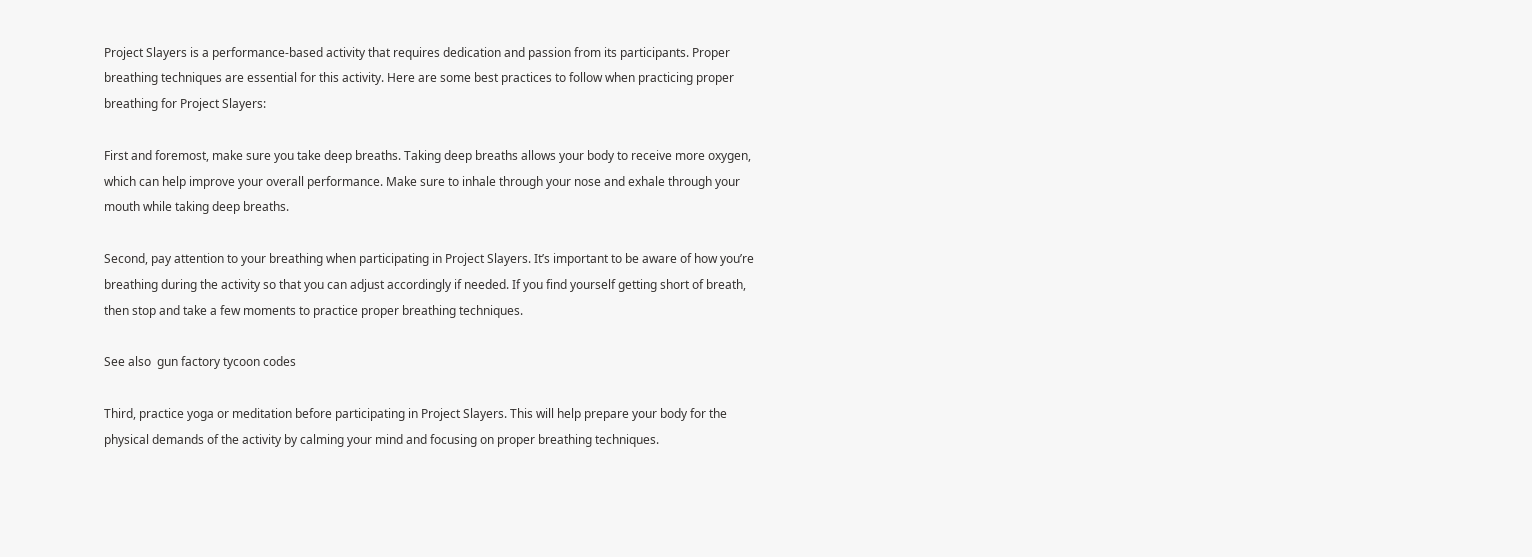Project Slayers is a performance-based activity that requires dedication and passion from its participants. Proper breathing techniques are essential for this activity. Here are some best practices to follow when practicing proper breathing for Project Slayers:

First and foremost, make sure you take deep breaths. Taking deep breaths allows your body to receive more oxygen, which can help improve your overall performance. Make sure to inhale through your nose and exhale through your mouth while taking deep breaths.

Second, pay attention to your breathing when participating in Project Slayers. It’s important to be aware of how you’re breathing during the activity so that you can adjust accordingly if needed. If you find yourself getting short of breath, then stop and take a few moments to practice proper breathing techniques.

See also  gun factory tycoon codes

Third, practice yoga or meditation before participating in Project Slayers. This will help prepare your body for the physical demands of the activity by calming your mind and focusing on proper breathing techniques.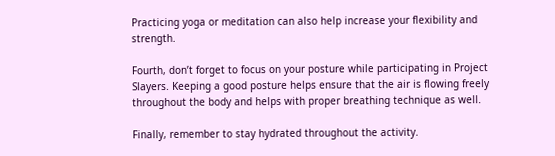Practicing yoga or meditation can also help increase your flexibility and strength.

Fourth, don’t forget to focus on your posture while participating in Project Slayers. Keeping a good posture helps ensure that the air is flowing freely throughout the body and helps with proper breathing technique as well.

Finally, remember to stay hydrated throughout the activity.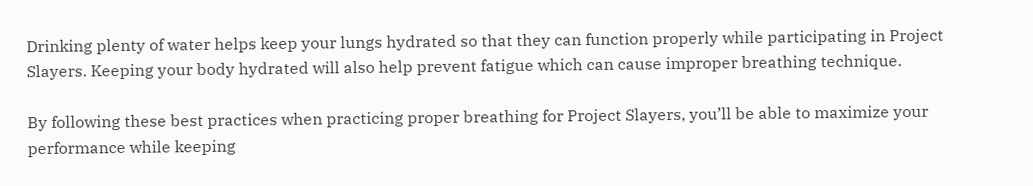Drinking plenty of water helps keep your lungs hydrated so that they can function properly while participating in Project Slayers. Keeping your body hydrated will also help prevent fatigue which can cause improper breathing technique.

By following these best practices when practicing proper breathing for Project Slayers, you’ll be able to maximize your performance while keeping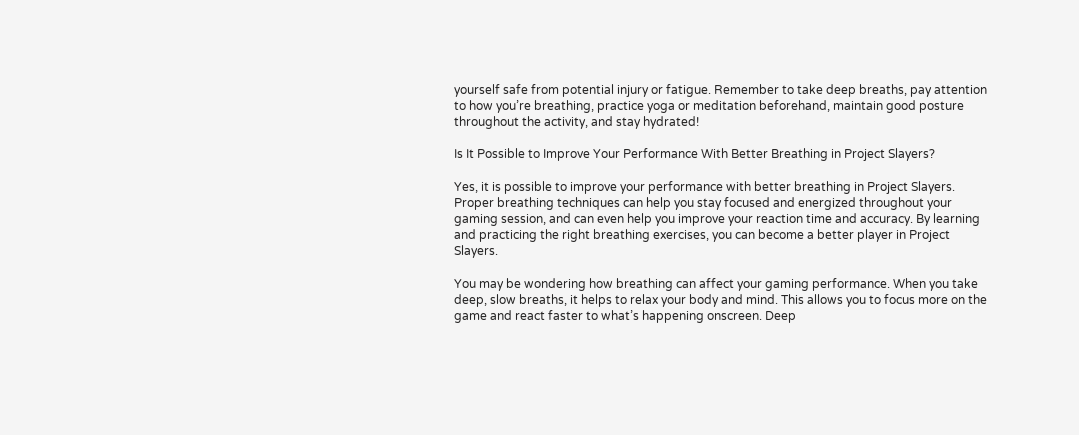yourself safe from potential injury or fatigue. Remember to take deep breaths, pay attention to how you’re breathing, practice yoga or meditation beforehand, maintain good posture throughout the activity, and stay hydrated!

Is It Possible to Improve Your Performance With Better Breathing in Project Slayers?

Yes, it is possible to improve your performance with better breathing in Project Slayers. Proper breathing techniques can help you stay focused and energized throughout your gaming session, and can even help you improve your reaction time and accuracy. By learning and practicing the right breathing exercises, you can become a better player in Project Slayers.

You may be wondering how breathing can affect your gaming performance. When you take deep, slow breaths, it helps to relax your body and mind. This allows you to focus more on the game and react faster to what’s happening onscreen. Deep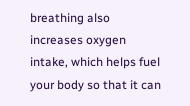breathing also increases oxygen intake, which helps fuel your body so that it can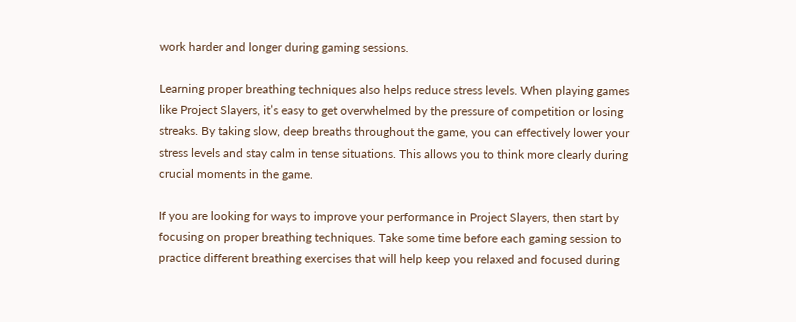work harder and longer during gaming sessions.

Learning proper breathing techniques also helps reduce stress levels. When playing games like Project Slayers, it’s easy to get overwhelmed by the pressure of competition or losing streaks. By taking slow, deep breaths throughout the game, you can effectively lower your stress levels and stay calm in tense situations. This allows you to think more clearly during crucial moments in the game.

If you are looking for ways to improve your performance in Project Slayers, then start by focusing on proper breathing techniques. Take some time before each gaming session to practice different breathing exercises that will help keep you relaxed and focused during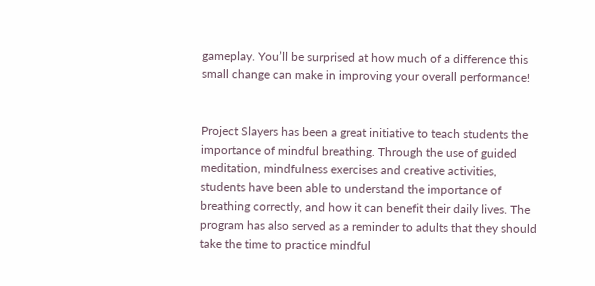gameplay. You’ll be surprised at how much of a difference this small change can make in improving your overall performance!


Project Slayers has been a great initiative to teach students the importance of mindful breathing. Through the use of guided meditation, mindfulness exercises and creative activities, students have been able to understand the importance of breathing correctly, and how it can benefit their daily lives. The program has also served as a reminder to adults that they should take the time to practice mindful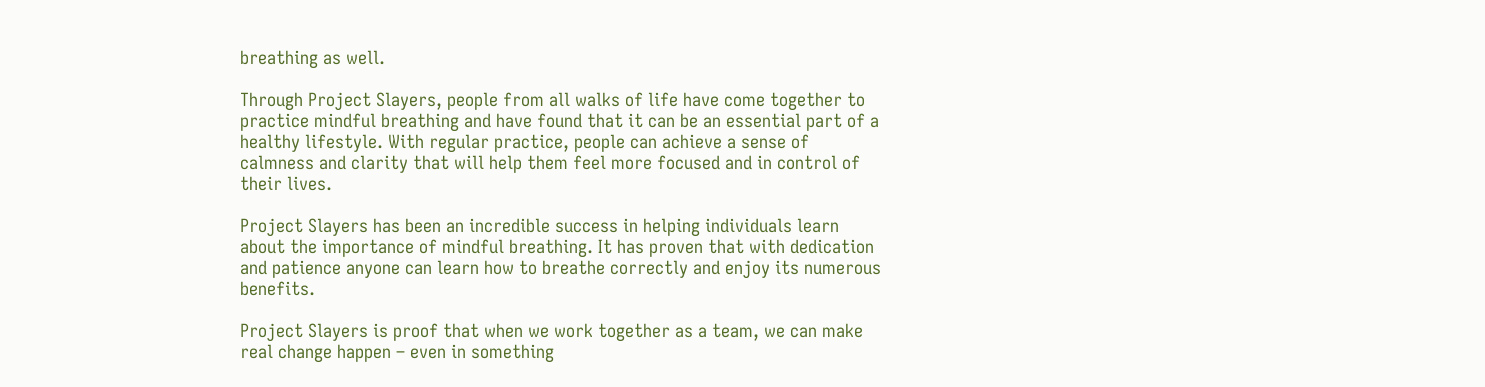breathing as well.

Through Project Slayers, people from all walks of life have come together to practice mindful breathing and have found that it can be an essential part of a healthy lifestyle. With regular practice, people can achieve a sense of calmness and clarity that will help them feel more focused and in control of their lives.

Project Slayers has been an incredible success in helping individuals learn about the importance of mindful breathing. It has proven that with dedication and patience anyone can learn how to breathe correctly and enjoy its numerous benefits.

Project Slayers is proof that when we work together as a team, we can make real change happen – even in something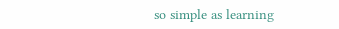so simple as learning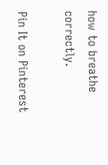how to breathe correctly.

Pin It on Pinterest